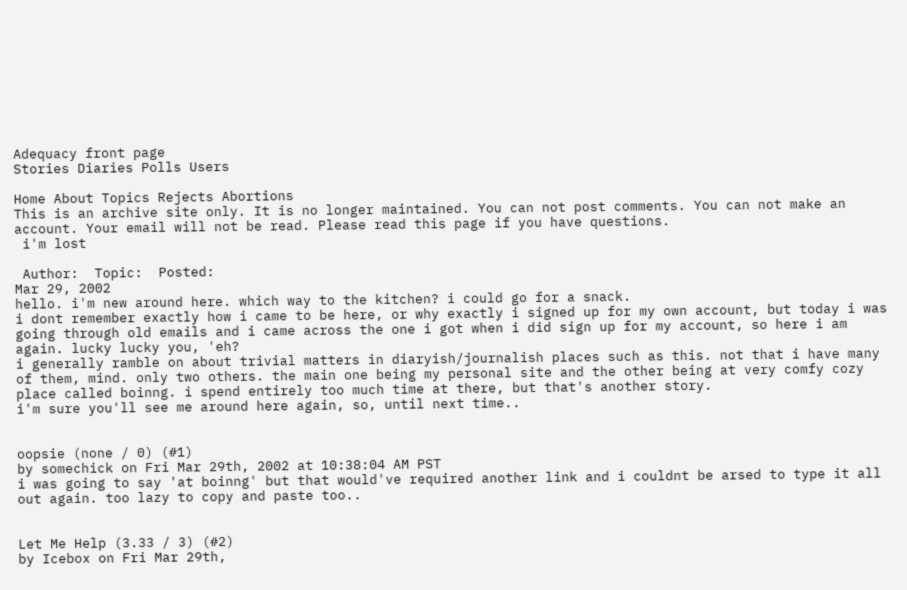Adequacy front page
Stories Diaries Polls Users

Home About Topics Rejects Abortions
This is an archive site only. It is no longer maintained. You can not post comments. You can not make an account. Your email will not be read. Please read this page if you have questions.
 i'm lost

 Author:  Topic:  Posted:
Mar 29, 2002
hello. i'm new around here. which way to the kitchen? i could go for a snack.
i dont remember exactly how i came to be here, or why exactly i signed up for my own account, but today i was going through old emails and i came across the one i got when i did sign up for my account, so here i am again. lucky lucky you, 'eh?
i generally ramble on about trivial matters in diaryish/journalish places such as this. not that i have many of them, mind. only two others. the main one being my personal site and the other being at very comfy cozy place called boinng. i spend entirely too much time at there, but that's another story.
i'm sure you'll see me around here again, so, until next time..


oopsie (none / 0) (#1)
by somechick on Fri Mar 29th, 2002 at 10:38:04 AM PST
i was going to say 'at boinng' but that would've required another link and i couldnt be arsed to type it all out again. too lazy to copy and paste too..


Let Me Help (3.33 / 3) (#2)
by Icebox on Fri Mar 29th,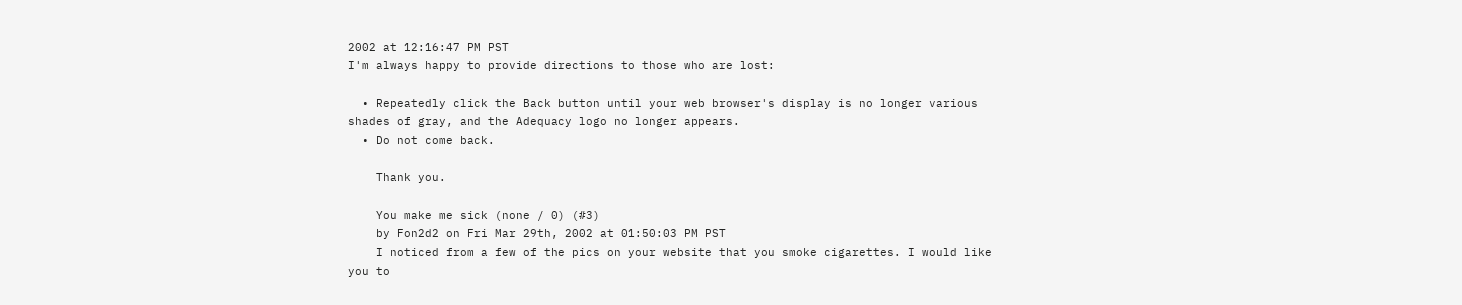2002 at 12:16:47 PM PST
I'm always happy to provide directions to those who are lost:

  • Repeatedly click the Back button until your web browser's display is no longer various shades of gray, and the Adequacy logo no longer appears.
  • Do not come back.

    Thank you.

    You make me sick (none / 0) (#3)
    by Fon2d2 on Fri Mar 29th, 2002 at 01:50:03 PM PST
    I noticed from a few of the pics on your website that you smoke cigarettes. I would like you to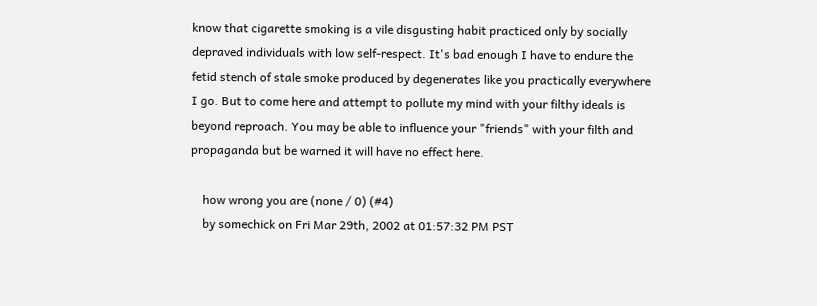know that cigarette smoking is a vile disgusting habit practiced only by socially depraved individuals with low self-respect. It's bad enough I have to endure the fetid stench of stale smoke produced by degenerates like you practically everywhere I go. But to come here and attempt to pollute my mind with your filthy ideals is beyond reproach. You may be able to influence your "friends" with your filth and propaganda but be warned it will have no effect here.

    how wrong you are (none / 0) (#4)
    by somechick on Fri Mar 29th, 2002 at 01:57:32 PM PST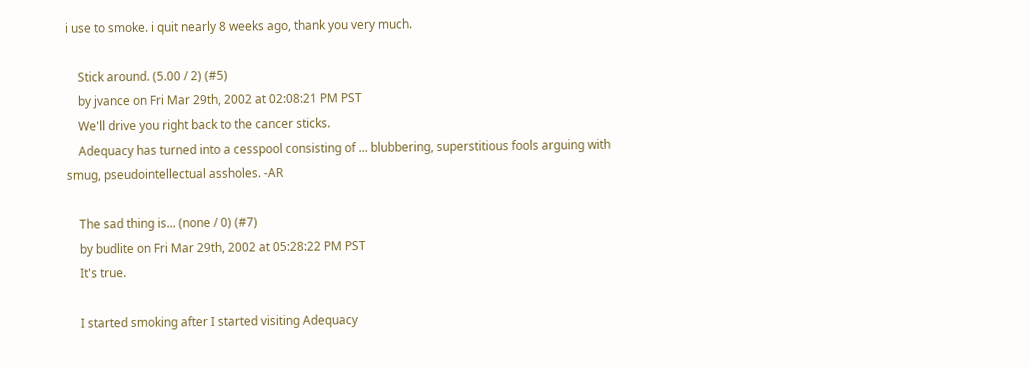i use to smoke. i quit nearly 8 weeks ago, thank you very much.

    Stick around. (5.00 / 2) (#5)
    by jvance on Fri Mar 29th, 2002 at 02:08:21 PM PST
    We'll drive you right back to the cancer sticks.
    Adequacy has turned into a cesspool consisting of ... blubbering, superstitious fools arguing with smug, pseudointellectual assholes. -AR

    The sad thing is... (none / 0) (#7)
    by budlite on Fri Mar 29th, 2002 at 05:28:22 PM PST
    It's true.

    I started smoking after I started visiting Adequacy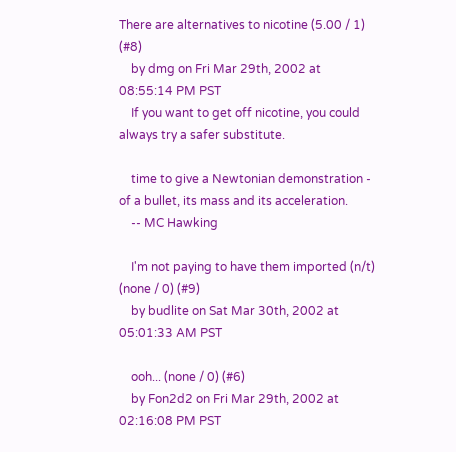There are alternatives to nicotine (5.00 / 1) (#8)
    by dmg on Fri Mar 29th, 2002 at 08:55:14 PM PST
    If you want to get off nicotine, you could always try a safer substitute.

    time to give a Newtonian demonstration - of a bullet, its mass and its acceleration.
    -- MC Hawking

    I'm not paying to have them imported (n/t) (none / 0) (#9)
    by budlite on Sat Mar 30th, 2002 at 05:01:33 AM PST

    ooh... (none / 0) (#6)
    by Fon2d2 on Fri Mar 29th, 2002 at 02:16:08 PM PST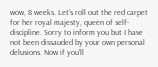wow, 8 weeks. Let's roll out the red carpet for her royal majesty, queen of self-discipline. Sorry to inform you but I have not been dissauded by your own personal delusions. Now if you'll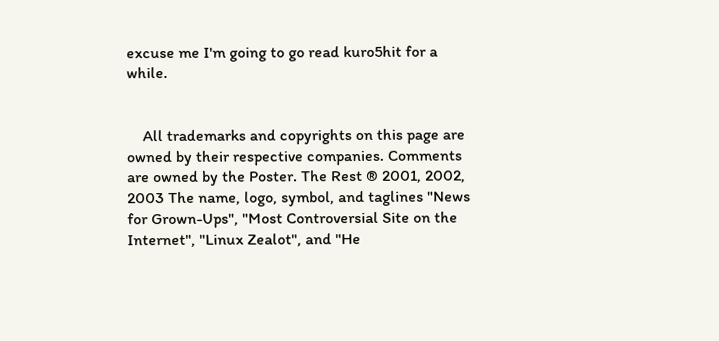excuse me I'm going to go read kuro5hit for a while.


    All trademarks and copyrights on this page are owned by their respective companies. Comments are owned by the Poster. The Rest ® 2001, 2002, 2003 The name, logo, symbol, and taglines "News for Grown-Ups", "Most Controversial Site on the Internet", "Linux Zealot", and "He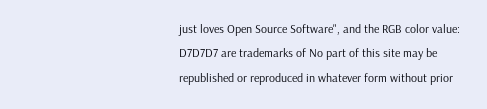just loves Open Source Software", and the RGB color value: D7D7D7 are trademarks of No part of this site may be republished or reproduced in whatever form without prior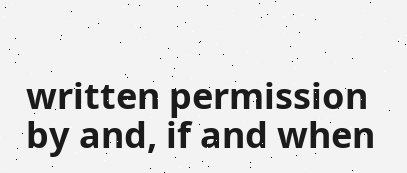written permission by and, if and when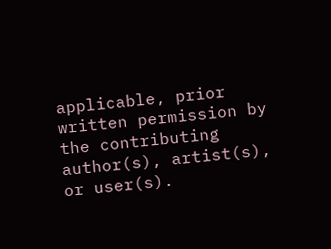applicable, prior written permission by the contributing author(s), artist(s), or user(s).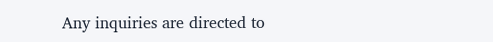Any inquiries are directed to